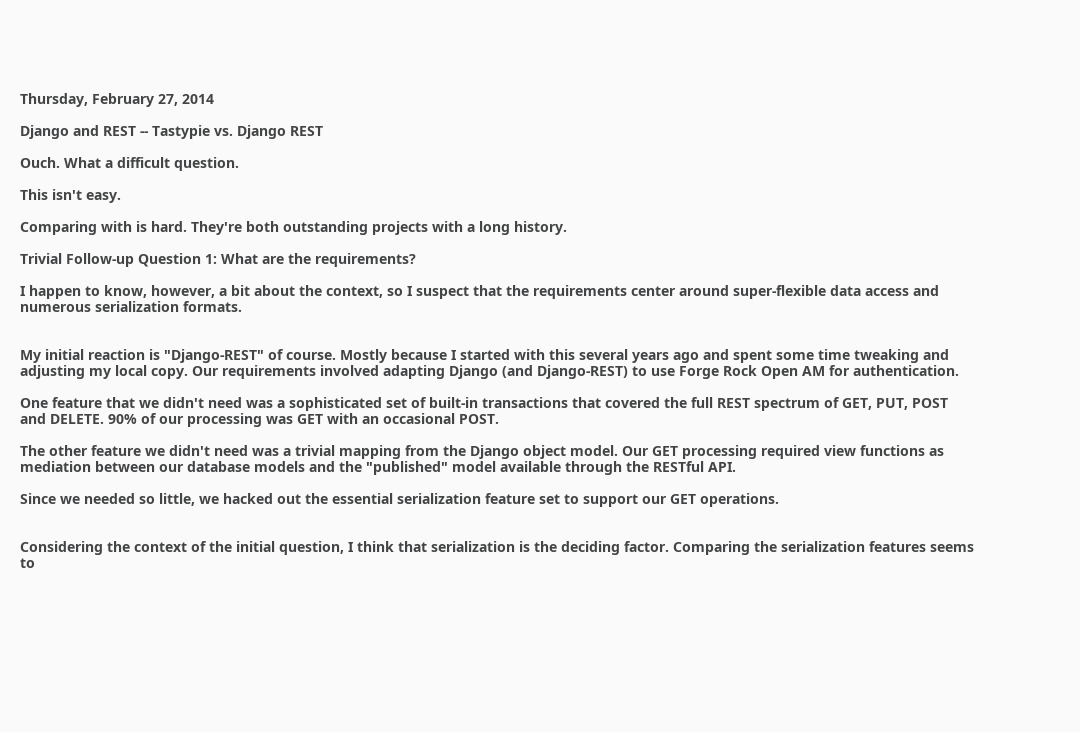Thursday, February 27, 2014

Django and REST -- Tastypie vs. Django REST

Ouch. What a difficult question.

This isn't easy.

Comparing with is hard. They're both outstanding projects with a long history.

Trivial Follow-up Question 1: What are the requirements?

I happen to know, however, a bit about the context, so I suspect that the requirements center around super-flexible data access and numerous serialization formats.


My initial reaction is "Django-REST" of course. Mostly because I started with this several years ago and spent some time tweaking and adjusting my local copy. Our requirements involved adapting Django (and Django-REST) to use Forge Rock Open AM for authentication.

One feature that we didn't need was a sophisticated set of built-in transactions that covered the full REST spectrum of GET, PUT, POST and DELETE. 90% of our processing was GET with an occasional POST.

The other feature we didn't need was a trivial mapping from the Django object model. Our GET processing required view functions as mediation between our database models and the "published" model available through the RESTful API.

Since we needed so little, we hacked out the essential serialization feature set to support our GET operations.


Considering the context of the initial question, I think that serialization is the deciding factor. Comparing the serialization features seems to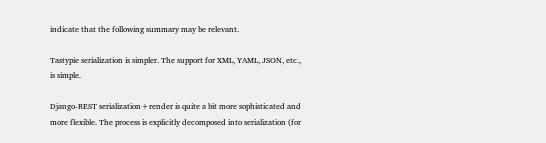indicate that the following summary may be relevant.

Tastypie serialization is simpler. The support for XML, YAML, JSON, etc., is simple.

Django-REST serialization+render is quite a bit more sophisticated and more flexible. The process is explicitly decomposed into serialization (for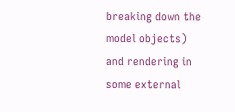breaking down the model objects) and rendering in some external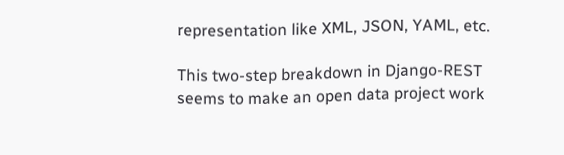representation like XML, JSON, YAML, etc.

This two-step breakdown in Django-REST seems to make an open data project work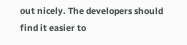out nicely. The developers should find it easier to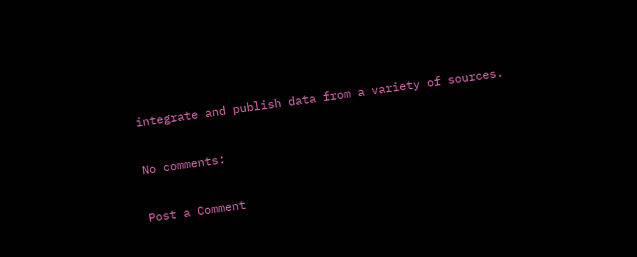integrate and publish data from a variety of sources.

No comments:

Post a Comment